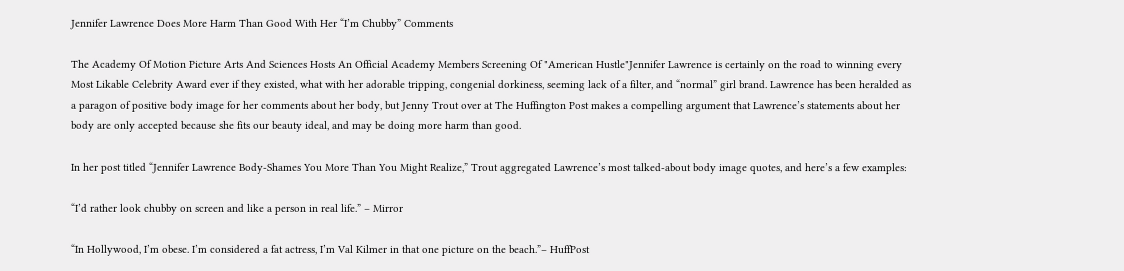Jennifer Lawrence Does More Harm Than Good With Her “I’m Chubby” Comments

The Academy Of Motion Picture Arts And Sciences Hosts An Official Academy Members Screening Of "American Hustle"Jennifer Lawrence is certainly on the road to winning every Most Likable Celebrity Award ever if they existed, what with her adorable tripping, congenial dorkiness, seeming lack of a filter, and “normal” girl brand. Lawrence has been heralded as a paragon of positive body image for her comments about her body, but Jenny Trout over at The Huffington Post makes a compelling argument that Lawrence’s statements about her body are only accepted because she fits our beauty ideal, and may be doing more harm than good.

In her post titled “Jennifer Lawrence Body-Shames You More Than You Might Realize,” Trout aggregated Lawrence’s most talked-about body image quotes, and here’s a few examples:

“I’d rather look chubby on screen and like a person in real life.” – Mirror

“In Hollywood, I’m obese. I’m considered a fat actress, I’m Val Kilmer in that one picture on the beach.”– HuffPost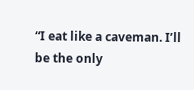“I eat like a caveman. I’ll be the only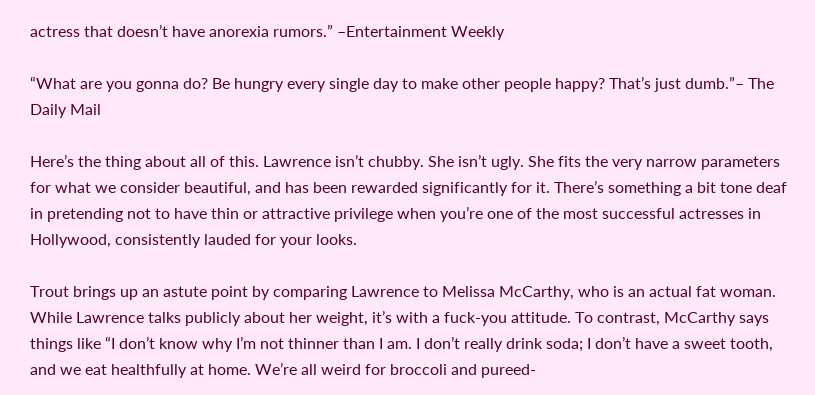actress that doesn’t have anorexia rumors.” –Entertainment Weekly

“What are you gonna do? Be hungry every single day to make other people happy? That’s just dumb.”– The Daily Mail

Here’s the thing about all of this. Lawrence isn’t chubby. She isn’t ugly. She fits the very narrow parameters for what we consider beautiful, and has been rewarded significantly for it. There’s something a bit tone deaf in pretending not to have thin or attractive privilege when you’re one of the most successful actresses in Hollywood, consistently lauded for your looks.

Trout brings up an astute point by comparing Lawrence to Melissa McCarthy, who is an actual fat woman. While Lawrence talks publicly about her weight, it’s with a fuck-you attitude. To contrast, McCarthy says things like “I don’t know why I’m not thinner than I am. I don’t really drink soda; I don’t have a sweet tooth, and we eat healthfully at home. We’re all weird for broccoli and pureed-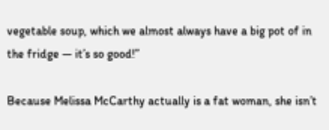vegetable soup, which we almost always have a big pot of in the fridge — it’s so good!”

Because Melissa McCarthy actually is a fat woman, she isn’t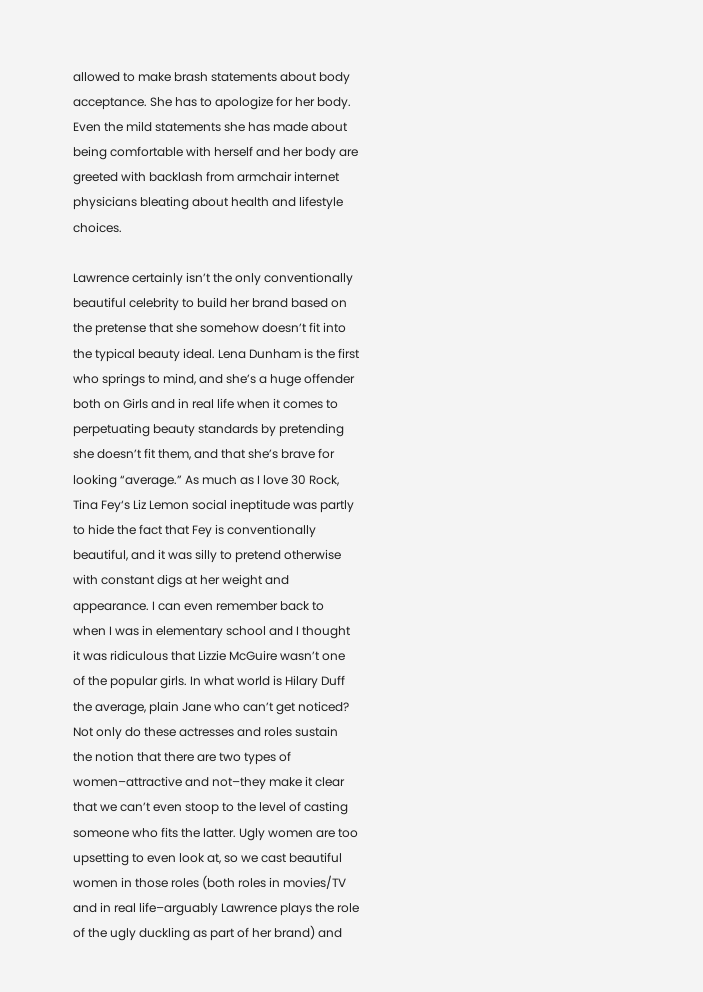allowed to make brash statements about body acceptance. She has to apologize for her body. Even the mild statements she has made about being comfortable with herself and her body are greeted with backlash from armchair internet physicians bleating about health and lifestyle choices.

Lawrence certainly isn’t the only conventionally beautiful celebrity to build her brand based on the pretense that she somehow doesn’t fit into the typical beauty ideal. Lena Dunham is the first who springs to mind, and she’s a huge offender both on Girls and in real life when it comes to perpetuating beauty standards by pretending she doesn’t fit them, and that she’s brave for looking “average.” As much as I love 30 Rock, Tina Fey‘s Liz Lemon social ineptitude was partly to hide the fact that Fey is conventionally beautiful, and it was silly to pretend otherwise with constant digs at her weight and appearance. I can even remember back to when I was in elementary school and I thought it was ridiculous that Lizzie McGuire wasn’t one of the popular girls. In what world is Hilary Duff the average, plain Jane who can’t get noticed? Not only do these actresses and roles sustain the notion that there are two types of women–attractive and not–they make it clear that we can’t even stoop to the level of casting someone who fits the latter. Ugly women are too upsetting to even look at, so we cast beautiful women in those roles (both roles in movies/TV and in real life–arguably Lawrence plays the role of the ugly duckling as part of her brand) and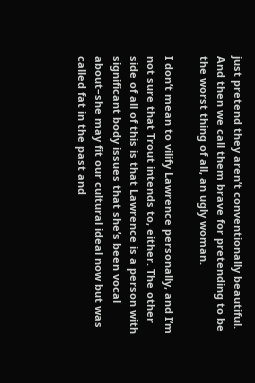just pretend they aren’t conventionally beautiful. And then we call them brave for pretending to be the worst thing of all, an ugly woman.

I don’t mean to vilify Lawrence personally, and I’m not sure that Trout intends to, either. The other side of all of this is that Lawrence is a person with significant body issues that she’s been vocal about–she may fit our cultural ideal now but was called fat in the past and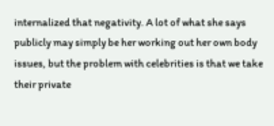internalized that negativity. A lot of what she says publicly may simply be her working out her own body issues, but the problem with celebrities is that we take their private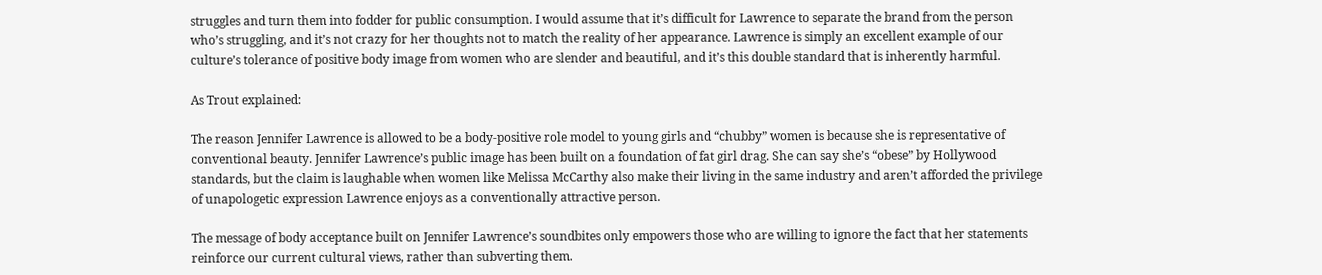struggles and turn them into fodder for public consumption. I would assume that it’s difficult for Lawrence to separate the brand from the person who’s struggling, and it’s not crazy for her thoughts not to match the reality of her appearance. Lawrence is simply an excellent example of our culture’s tolerance of positive body image from women who are slender and beautiful, and it’s this double standard that is inherently harmful.

As Trout explained:

The reason Jennifer Lawrence is allowed to be a body-positive role model to young girls and “chubby” women is because she is representative of conventional beauty. Jennifer Lawrence’s public image has been built on a foundation of fat girl drag. She can say she’s “obese” by Hollywood standards, but the claim is laughable when women like Melissa McCarthy also make their living in the same industry and aren’t afforded the privilege of unapologetic expression Lawrence enjoys as a conventionally attractive person.

The message of body acceptance built on Jennifer Lawrence’s soundbites only empowers those who are willing to ignore the fact that her statements reinforce our current cultural views, rather than subverting them.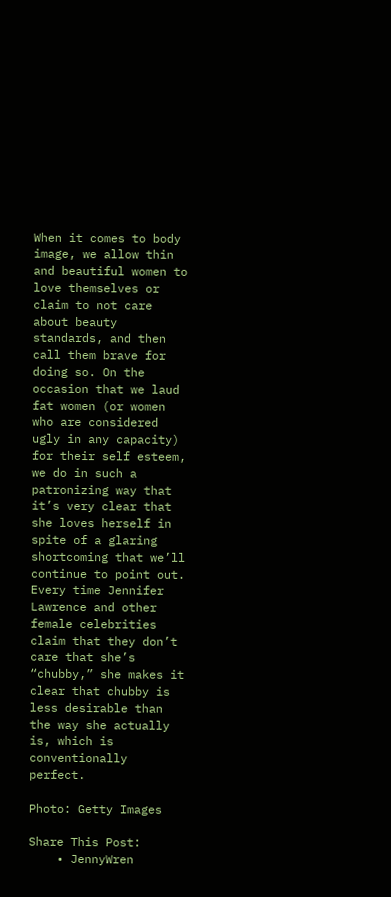When it comes to body image, we allow thin and beautiful women to love themselves or claim to not care about beauty standards, and then call them brave for doing so. On the occasion that we laud fat women (or women who are considered ugly in any capacity) for their self esteem, we do in such a patronizing way that it’s very clear that she loves herself in spite of a glaring shortcoming that we’ll continue to point out. Every time Jennifer Lawrence and other female celebrities claim that they don’t care that she’s “chubby,” she makes it clear that chubby is less desirable than the way she actually is, which is conventionally perfect.

Photo: Getty Images

Share This Post:
    • JennyWren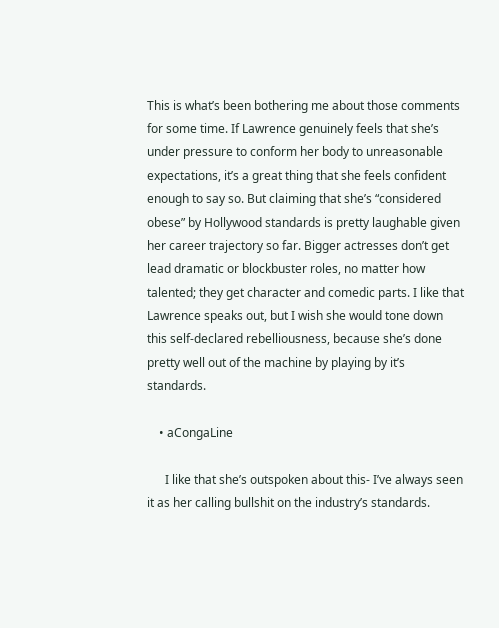This is what’s been bothering me about those comments for some time. If Lawrence genuinely feels that she’s under pressure to conform her body to unreasonable expectations, it’s a great thing that she feels confident enough to say so. But claiming that she’s “considered obese” by Hollywood standards is pretty laughable given her career trajectory so far. Bigger actresses don’t get lead dramatic or blockbuster roles, no matter how talented; they get character and comedic parts. I like that Lawrence speaks out, but I wish she would tone down this self-declared rebelliousness, because she’s done pretty well out of the machine by playing by it’s standards.

    • aCongaLine

      I like that she’s outspoken about this- I’ve always seen it as her calling bullshit on the industry’s standards.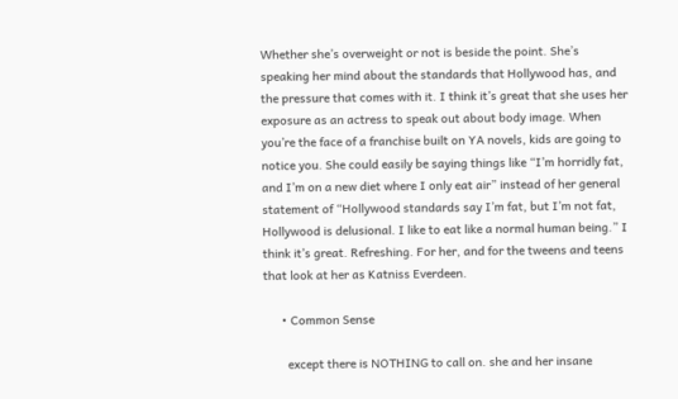Whether she’s overweight or not is beside the point. She’s speaking her mind about the standards that Hollywood has, and the pressure that comes with it. I think it’s great that she uses her exposure as an actress to speak out about body image. When you’re the face of a franchise built on YA novels, kids are going to notice you. She could easily be saying things like “I’m horridly fat, and I’m on a new diet where I only eat air” instead of her general statement of “Hollywood standards say I’m fat, but I’m not fat, Hollywood is delusional. I like to eat like a normal human being.” I think it’s great. Refreshing. For her, and for the tweens and teens that look at her as Katniss Everdeen.

      • Common Sense

        except there is NOTHING to call on. she and her insane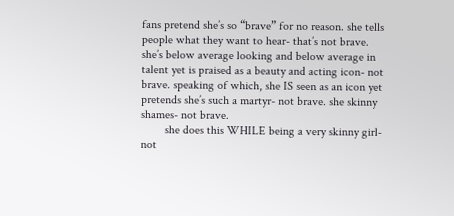fans pretend she’s so “brave” for no reason. she tells people what they want to hear- that’s not brave. she’s below average looking and below average in talent yet is praised as a beauty and acting icon- not brave. speaking of which, she IS seen as an icon yet pretends she’s such a martyr- not brave. she skinny shames- not brave.
        she does this WHILE being a very skinny girl- not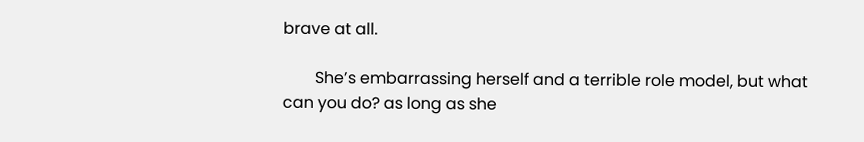brave at all.

        She’s embarrassing herself and a terrible role model, but what can you do? as long as she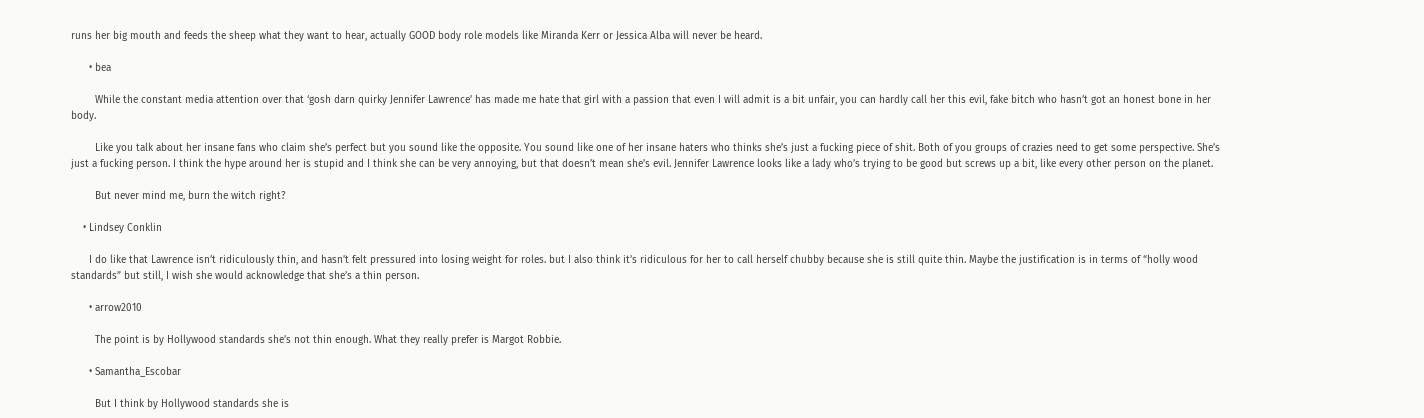runs her big mouth and feeds the sheep what they want to hear, actually GOOD body role models like Miranda Kerr or Jessica Alba will never be heard.

      • bea

        While the constant media attention over that ‘gosh darn quirky Jennifer Lawrence’ has made me hate that girl with a passion that even I will admit is a bit unfair, you can hardly call her this evil, fake bitch who hasn’t got an honest bone in her body.

        Like you talk about her insane fans who claim she’s perfect but you sound like the opposite. You sound like one of her insane haters who thinks she’s just a fucking piece of shit. Both of you groups of crazies need to get some perspective. She’s just a fucking person. I think the hype around her is stupid and I think she can be very annoying, but that doesn’t mean she’s evil. Jennifer Lawrence looks like a lady who’s trying to be good but screws up a bit, like every other person on the planet.

        But never mind me, burn the witch right?

    • Lindsey Conklin

      I do like that Lawrence isn’t ridiculously thin, and hasn’t felt pressured into losing weight for roles. but I also think it’s ridiculous for her to call herself chubby because she is still quite thin. Maybe the justification is in terms of “holly wood standards” but still, I wish she would acknowledge that she’s a thin person.

      • arrow2010

        The point is by Hollywood standards she’s not thin enough. What they really prefer is Margot Robbie.

      • Samantha_Escobar

        But I think by Hollywood standards she is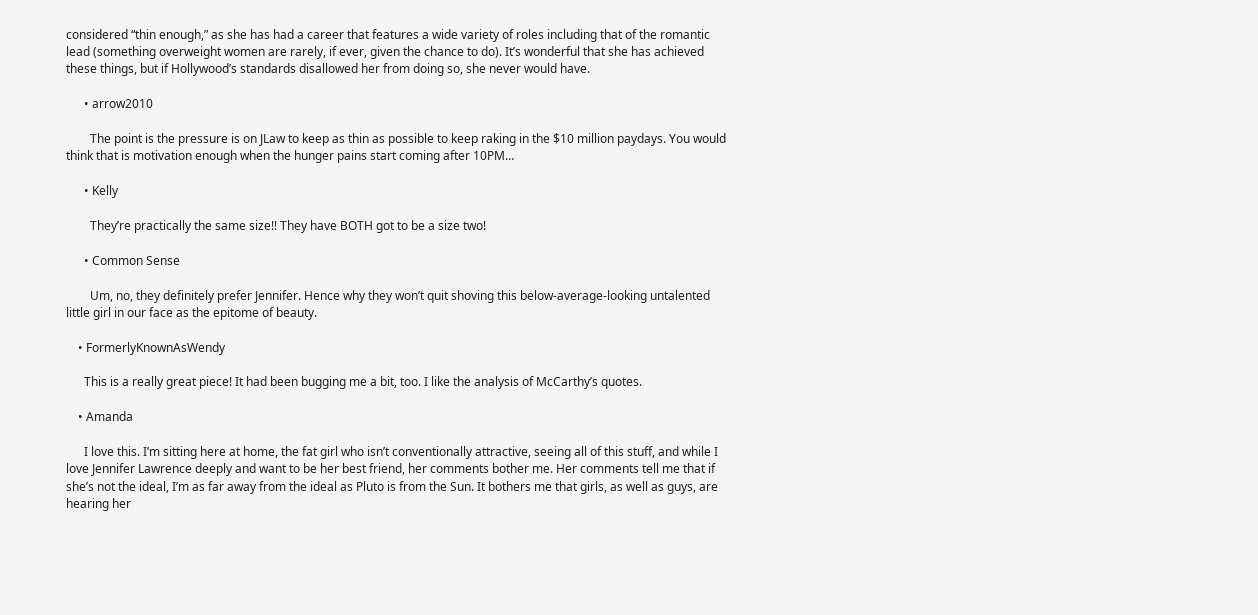considered “thin enough,” as she has had a career that features a wide variety of roles including that of the romantic lead (something overweight women are rarely, if ever, given the chance to do). It’s wonderful that she has achieved these things, but if Hollywood’s standards disallowed her from doing so, she never would have.

      • arrow2010

        The point is the pressure is on JLaw to keep as thin as possible to keep raking in the $10 million paydays. You would think that is motivation enough when the hunger pains start coming after 10PM…

      • Kelly

        They’re practically the same size!! They have BOTH got to be a size two!

      • Common Sense

        Um, no, they definitely prefer Jennifer. Hence why they won’t quit shoving this below-average-looking untalented little girl in our face as the epitome of beauty.

    • FormerlyKnownAsWendy

      This is a really great piece! It had been bugging me a bit, too. I like the analysis of McCarthy’s quotes.

    • Amanda

      I love this. I’m sitting here at home, the fat girl who isn’t conventionally attractive, seeing all of this stuff, and while I love Jennifer Lawrence deeply and want to be her best friend, her comments bother me. Her comments tell me that if she’s not the ideal, I’m as far away from the ideal as Pluto is from the Sun. It bothers me that girls, as well as guys, are hearing her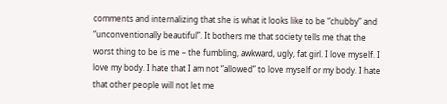comments and internalizing that she is what it looks like to be “chubby” and “unconventionally beautiful”. It bothers me that society tells me that the worst thing to be is me – the fumbling, awkward, ugly, fat girl. I love myself. I love my body. I hate that I am not “allowed” to love myself or my body. I hate that other people will not let me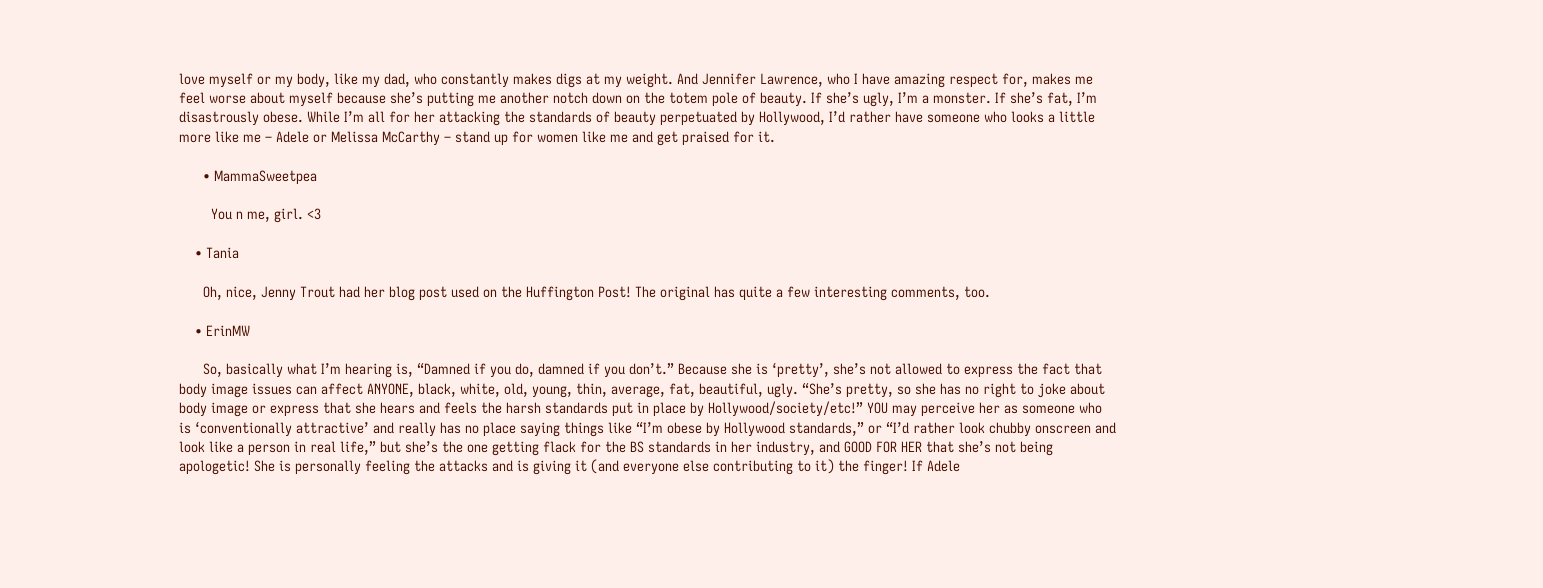love myself or my body, like my dad, who constantly makes digs at my weight. And Jennifer Lawrence, who I have amazing respect for, makes me feel worse about myself because she’s putting me another notch down on the totem pole of beauty. If she’s ugly, I’m a monster. If she’s fat, I’m disastrously obese. While I’m all for her attacking the standards of beauty perpetuated by Hollywood, I’d rather have someone who looks a little more like me – Adele or Melissa McCarthy – stand up for women like me and get praised for it.

      • MammaSweetpea

        You n me, girl. <3

    • Tania

      Oh, nice, Jenny Trout had her blog post used on the Huffington Post! The original has quite a few interesting comments, too.

    • ErinMW

      So, basically what I’m hearing is, “Damned if you do, damned if you don’t.” Because she is ‘pretty’, she’s not allowed to express the fact that body image issues can affect ANYONE, black, white, old, young, thin, average, fat, beautiful, ugly. “She’s pretty, so she has no right to joke about body image or express that she hears and feels the harsh standards put in place by Hollywood/society/etc!” YOU may perceive her as someone who is ‘conventionally attractive’ and really has no place saying things like “I’m obese by Hollywood standards,” or “I’d rather look chubby onscreen and look like a person in real life,” but she’s the one getting flack for the BS standards in her industry, and GOOD FOR HER that she’s not being apologetic! She is personally feeling the attacks and is giving it (and everyone else contributing to it) the finger! If Adele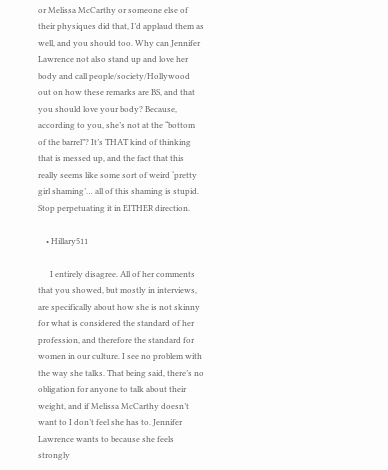or Melissa McCarthy or someone else of their physiques did that, I’d applaud them as well, and you should too. Why can Jennifer Lawrence not also stand up and love her body and call people/society/Hollywood out on how these remarks are BS, and that you should love your body? Because, according to you, she’s not at the “bottom of the barrel”? It’s THAT kind of thinking that is messed up, and the fact that this really seems like some sort of weird ‘pretty girl shaming’… all of this shaming is stupid. Stop perpetuating it in EITHER direction.

    • Hillary511

      I entirely disagree. All of her comments that you showed, but mostly in interviews, are specifically about how she is not skinny for what is considered the standard of her profession, and therefore the standard for women in our culture. I see no problem with the way she talks. That being said, there’s no obligation for anyone to talk about their weight, and if Melissa McCarthy doesn’t want to I don’t feel she has to. Jennifer Lawrence wants to because she feels strongly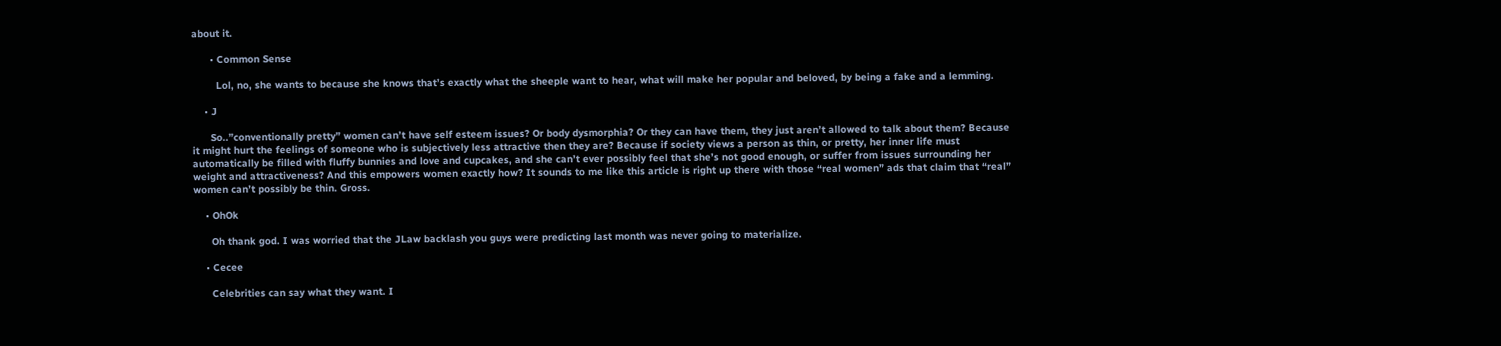about it.

      • Common Sense

        Lol, no, she wants to because she knows that’s exactly what the sheeple want to hear, what will make her popular and beloved, by being a fake and a lemming.

    • J

      So..”conventionally pretty” women can’t have self esteem issues? Or body dysmorphia? Or they can have them, they just aren’t allowed to talk about them? Because it might hurt the feelings of someone who is subjectively less attractive then they are? Because if society views a person as thin, or pretty, her inner life must automatically be filled with fluffy bunnies and love and cupcakes, and she can’t ever possibly feel that she’s not good enough, or suffer from issues surrounding her weight and attractiveness? And this empowers women exactly how? It sounds to me like this article is right up there with those “real women” ads that claim that “real” women can’t possibly be thin. Gross.

    • OhOk

      Oh thank god. I was worried that the JLaw backlash you guys were predicting last month was never going to materialize.

    • Cecee

      Celebrities can say what they want. I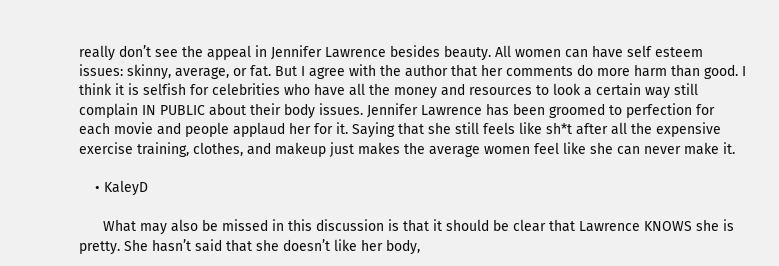really don’t see the appeal in Jennifer Lawrence besides beauty. All women can have self esteem issues: skinny, average, or fat. But I agree with the author that her comments do more harm than good. I think it is selfish for celebrities who have all the money and resources to look a certain way still complain IN PUBLIC about their body issues. Jennifer Lawrence has been groomed to perfection for each movie and people applaud her for it. Saying that she still feels like sh*t after all the expensive exercise training, clothes, and makeup just makes the average women feel like she can never make it.

    • KaleyD

      What may also be missed in this discussion is that it should be clear that Lawrence KNOWS she is pretty. She hasn’t said that she doesn’t like her body,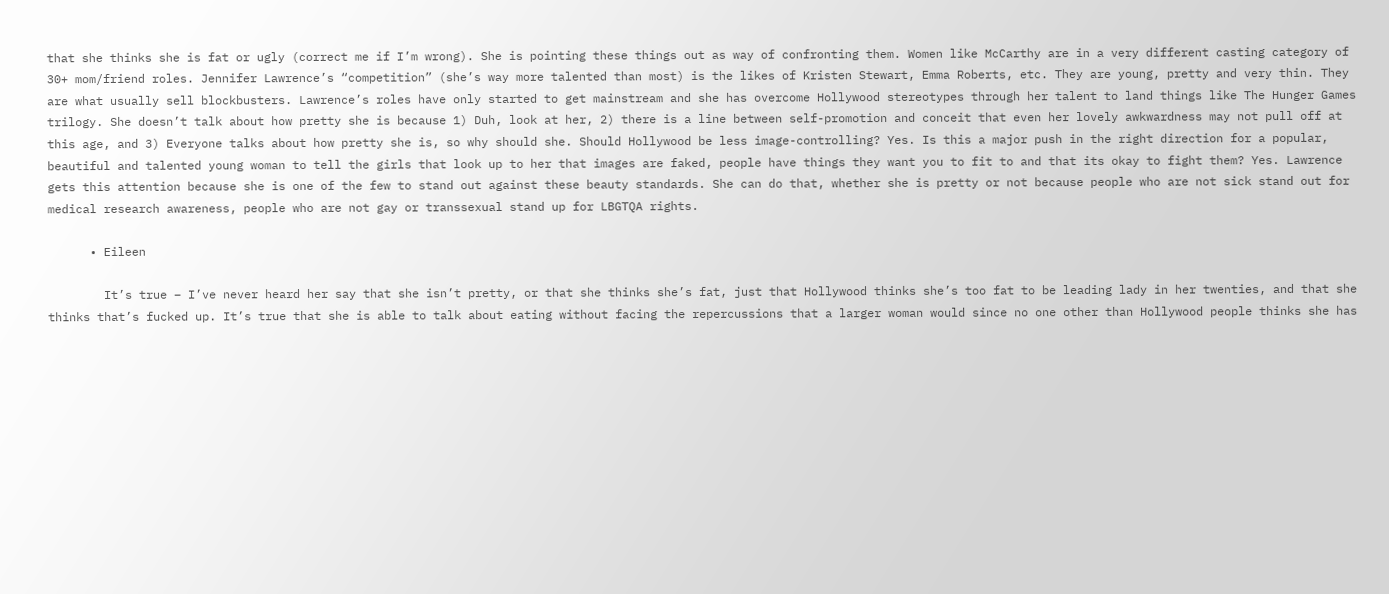that she thinks she is fat or ugly (correct me if I’m wrong). She is pointing these things out as way of confronting them. Women like McCarthy are in a very different casting category of 30+ mom/friend roles. Jennifer Lawrence’s “competition” (she’s way more talented than most) is the likes of Kristen Stewart, Emma Roberts, etc. They are young, pretty and very thin. They are what usually sell blockbusters. Lawrence’s roles have only started to get mainstream and she has overcome Hollywood stereotypes through her talent to land things like The Hunger Games trilogy. She doesn’t talk about how pretty she is because 1) Duh, look at her, 2) there is a line between self-promotion and conceit that even her lovely awkwardness may not pull off at this age, and 3) Everyone talks about how pretty she is, so why should she. Should Hollywood be less image-controlling? Yes. Is this a major push in the right direction for a popular, beautiful and talented young woman to tell the girls that look up to her that images are faked, people have things they want you to fit to and that its okay to fight them? Yes. Lawrence gets this attention because she is one of the few to stand out against these beauty standards. She can do that, whether she is pretty or not because people who are not sick stand out for medical research awareness, people who are not gay or transsexual stand up for LBGTQA rights.

      • Eileen

        It’s true – I’ve never heard her say that she isn’t pretty, or that she thinks she’s fat, just that Hollywood thinks she’s too fat to be leading lady in her twenties, and that she thinks that’s fucked up. It’s true that she is able to talk about eating without facing the repercussions that a larger woman would since no one other than Hollywood people thinks she has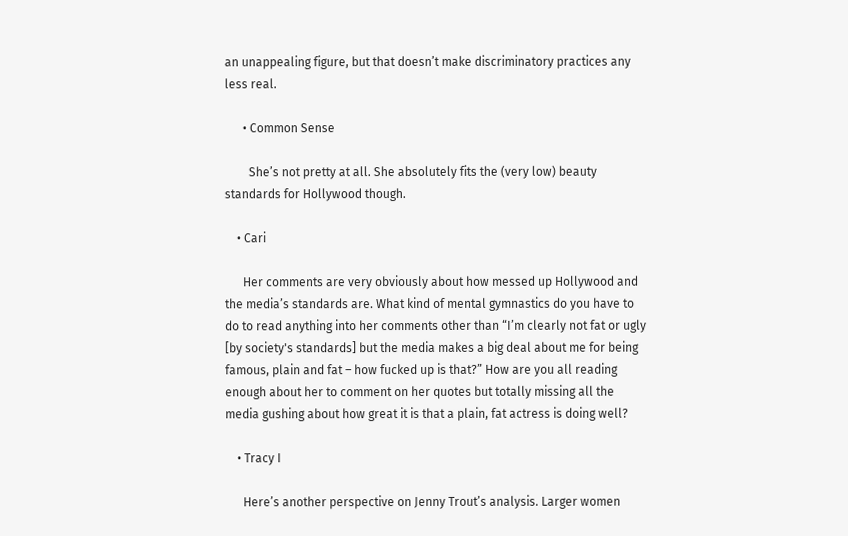an unappealing figure, but that doesn’t make discriminatory practices any less real.

      • Common Sense

        She’s not pretty at all. She absolutely fits the (very low) beauty standards for Hollywood though.

    • Cari

      Her comments are very obviously about how messed up Hollywood and the media’s standards are. What kind of mental gymnastics do you have to do to read anything into her comments other than “I’m clearly not fat or ugly [by society's standards] but the media makes a big deal about me for being famous, plain and fat – how fucked up is that?” How are you all reading enough about her to comment on her quotes but totally missing all the media gushing about how great it is that a plain, fat actress is doing well?

    • Tracy I

      Here’s another perspective on Jenny Trout’s analysis. Larger women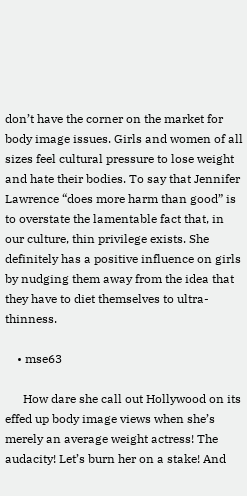don’t have the corner on the market for body image issues. Girls and women of all sizes feel cultural pressure to lose weight and hate their bodies. To say that Jennifer Lawrence “does more harm than good” is to overstate the lamentable fact that, in our culture, thin privilege exists. She definitely has a positive influence on girls by nudging them away from the idea that they have to diet themselves to ultra-thinness.

    • mse63

      How dare she call out Hollywood on its effed up body image views when she’s merely an average weight actress! The audacity! Let’s burn her on a stake! And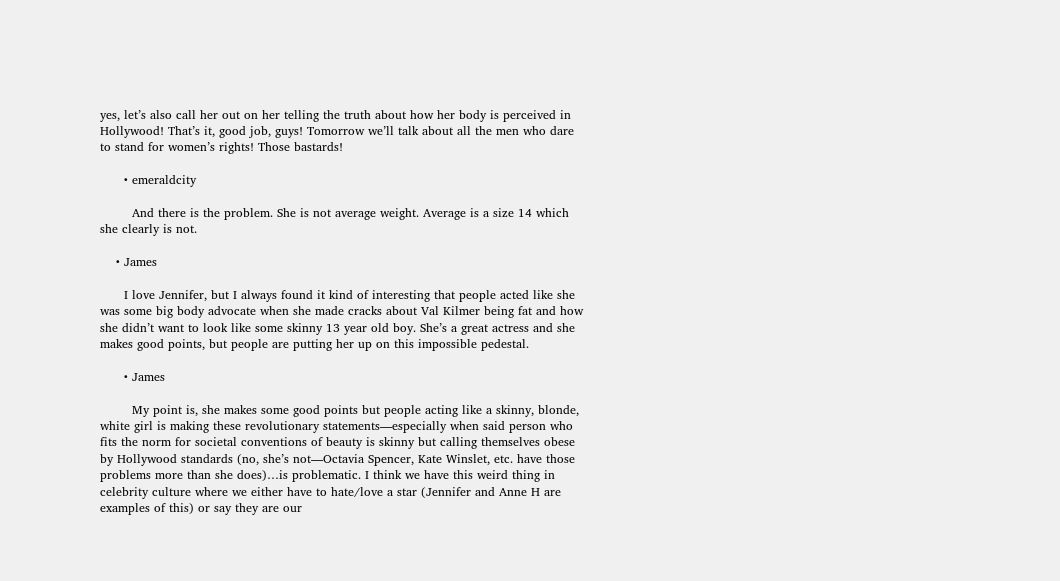yes, let’s also call her out on her telling the truth about how her body is perceived in Hollywood! That’s it, good job, guys! Tomorrow we’ll talk about all the men who dare to stand for women’s rights! Those bastards!

      • emeraldcity

        And there is the problem. She is not average weight. Average is a size 14 which she clearly is not.

    • James

      I love Jennifer, but I always found it kind of interesting that people acted like she was some big body advocate when she made cracks about Val Kilmer being fat and how she didn’t want to look like some skinny 13 year old boy. She’s a great actress and she makes good points, but people are putting her up on this impossible pedestal.

      • James

        My point is, she makes some good points but people acting like a skinny, blonde, white girl is making these revolutionary statements—especially when said person who fits the norm for societal conventions of beauty is skinny but calling themselves obese by Hollywood standards (no, she’s not—Octavia Spencer, Kate Winslet, etc. have those problems more than she does)…is problematic. I think we have this weird thing in celebrity culture where we either have to hate/love a star (Jennifer and Anne H are examples of this) or say they are our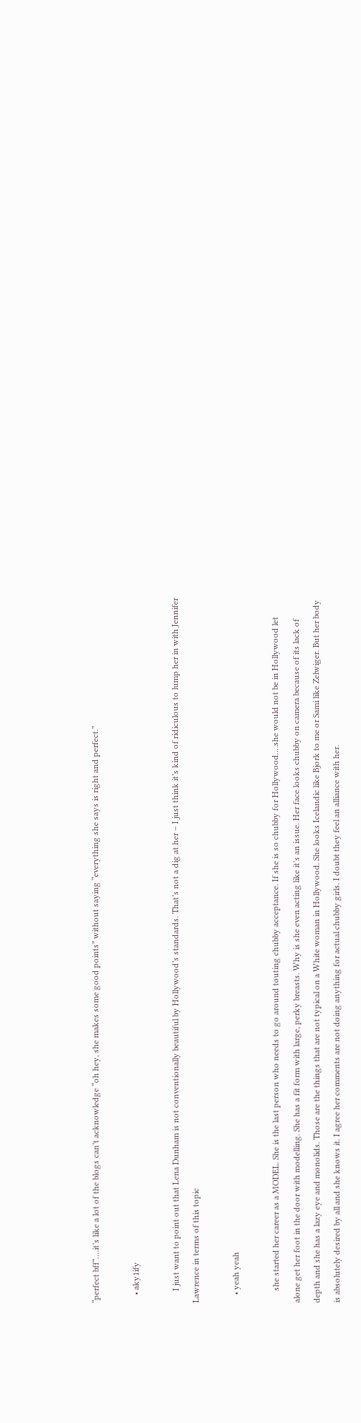“perfect bff”….it’s like a lot of the blogs can’t acknowledge “oh hey, she makes some good points” without saying “everything she says is right and perfect.”

    • aky1ify

      I just want to point out that Lena Dunham is not conventionally beautiful by Hollywood’s standards. That’s not a dig at her – I just think it’s kind of ridiculous to lump her in with Jennifer Lawrence in terms of this topic

    • yeah yeah

      she started her career as a MODEL. She is the last person who needs to go around touting chubby acceptance. If she is so chubby for Hollywood….she would not be in Hollywood let alone get her foot in the door with modelling. She has a fit form with large, perky breasts. Why is she even acting like it’s an issue. Her face looks chubby on camera because of its lack of depth and she has a lazy eye and monolids. Those are the things that are not typical on a White woman in Hollywood. She looks Icelandic like Bjork to me or Sami like Zelwiger. But her body is absolutely desired by all and she knows it. I agree her comments are not doing anything for actual chubby girls. I doubt they feel an alliance with her.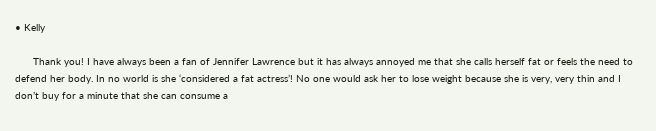• Kelly

      Thank you! I have always been a fan of Jennifer Lawrence but it has always annoyed me that she calls herself fat or feels the need to defend her body. In no world is she ‘considered a fat actress’! No one would ask her to lose weight because she is very, very thin and I don’t buy for a minute that she can consume a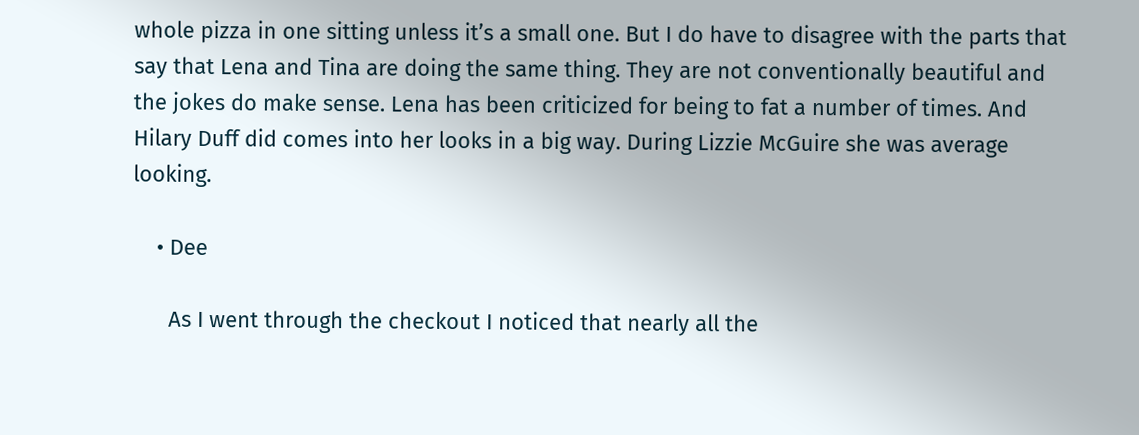whole pizza in one sitting unless it’s a small one. But I do have to disagree with the parts that say that Lena and Tina are doing the same thing. They are not conventionally beautiful and the jokes do make sense. Lena has been criticized for being to fat a number of times. And Hilary Duff did comes into her looks in a big way. During Lizzie McGuire she was average looking.

    • Dee

      As I went through the checkout I noticed that nearly all the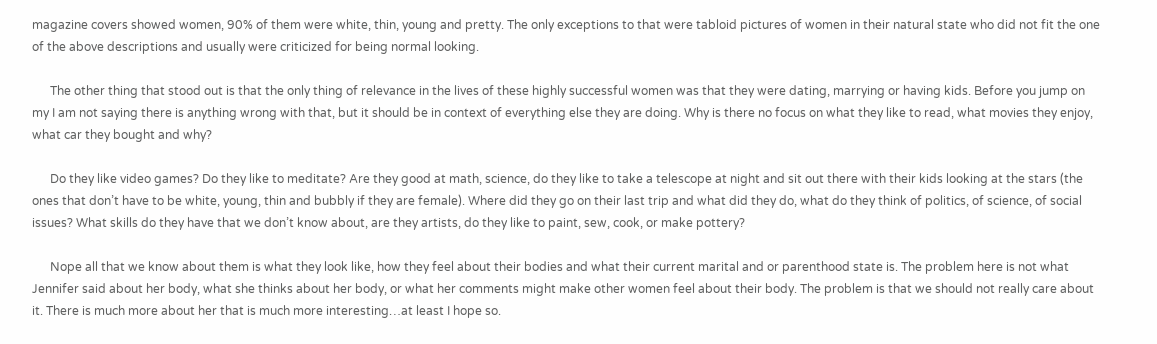magazine covers showed women, 90% of them were white, thin, young and pretty. The only exceptions to that were tabloid pictures of women in their natural state who did not fit the one of the above descriptions and usually were criticized for being normal looking.

      The other thing that stood out is that the only thing of relevance in the lives of these highly successful women was that they were dating, marrying or having kids. Before you jump on my I am not saying there is anything wrong with that, but it should be in context of everything else they are doing. Why is there no focus on what they like to read, what movies they enjoy, what car they bought and why?

      Do they like video games? Do they like to meditate? Are they good at math, science, do they like to take a telescope at night and sit out there with their kids looking at the stars (the ones that don’t have to be white, young, thin and bubbly if they are female). Where did they go on their last trip and what did they do, what do they think of politics, of science, of social issues? What skills do they have that we don’t know about, are they artists, do they like to paint, sew, cook, or make pottery?

      Nope all that we know about them is what they look like, how they feel about their bodies and what their current marital and or parenthood state is. The problem here is not what Jennifer said about her body, what she thinks about her body, or what her comments might make other women feel about their body. The problem is that we should not really care about it. There is much more about her that is much more interesting…at least I hope so.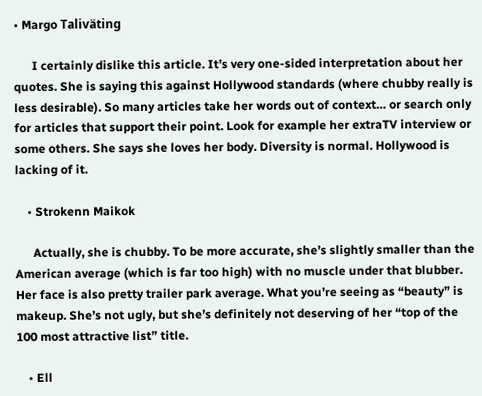• Margo Taliväting

      I certainly dislike this article. It’s very one-sided interpretation about her quotes. She is saying this against Hollywood standards (where chubby really is less desirable). So many articles take her words out of context… or search only for articles that support their point. Look for example her extraTV interview or some others. She says she loves her body. Diversity is normal. Hollywood is lacking of it.

    • Strokenn Maikok

      Actually, she is chubby. To be more accurate, she’s slightly smaller than the American average (which is far too high) with no muscle under that blubber. Her face is also pretty trailer park average. What you’re seeing as “beauty” is makeup. She’s not ugly, but she’s definitely not deserving of her “top of the 100 most attractive list” title.

    • Ell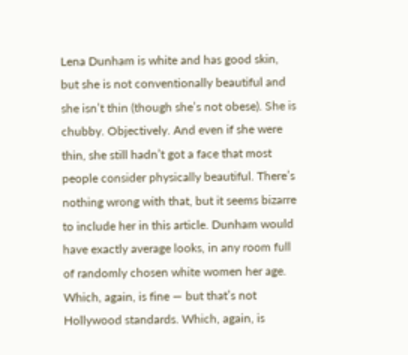Lena Dunham is white and has good skin, but she is not conventionally beautiful and she isn’t thin (though she’s not obese). She is chubby. Objectively. And even if she were thin, she still hadn’t got a face that most people consider physically beautiful. There’s nothing wrong with that, but it seems bizarre to include her in this article. Dunham would have exactly average looks, in any room full of randomly chosen white women her age. Which, again, is fine — but that’s not Hollywood standards. Which, again, is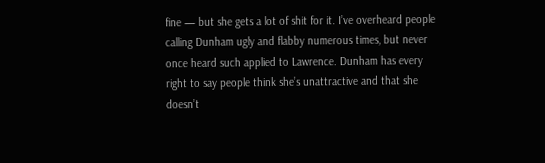fine — but she gets a lot of shit for it. I’ve overheard people calling Dunham ugly and flabby numerous times, but never once heard such applied to Lawrence. Dunham has every right to say people think she’s unattractive and that she doesn’t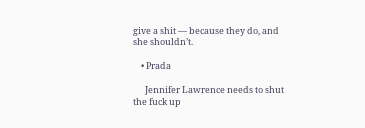give a shit — because they do, and she shouldn’t.

    • Prada

      Jennifer Lawrence needs to shut the fuck up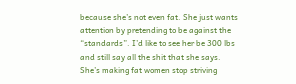because she’s not even fat. She just wants attention by pretending to be against the “standards”. I’d like to see her be 300 lbs and still say all the shit that she says. She’s making fat women stop striving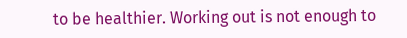to be healthier. Working out is not enough to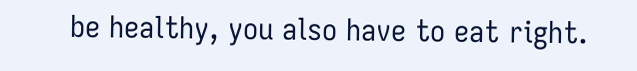be healthy, you also have to eat right.